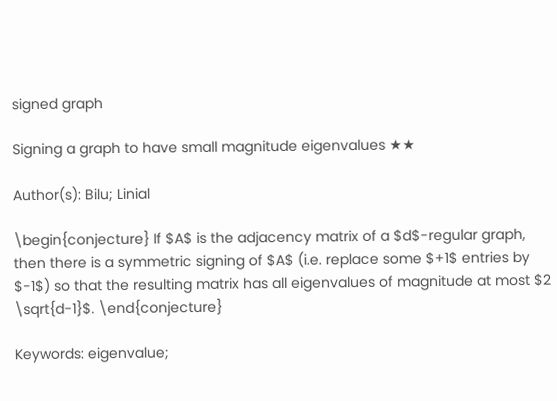signed graph

Signing a graph to have small magnitude eigenvalues ★★

Author(s): Bilu; Linial

\begin{conjecture} If $A$ is the adjacency matrix of a $d$-regular graph, then there is a symmetric signing of $A$ (i.e. replace some $+1$ entries by $-1$) so that the resulting matrix has all eigenvalues of magnitude at most $2 \sqrt{d-1}$. \end{conjecture}

Keywords: eigenvalue;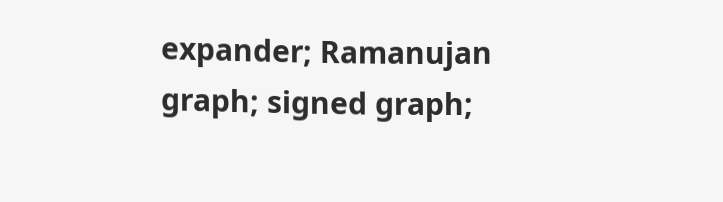expander; Ramanujan graph; signed graph;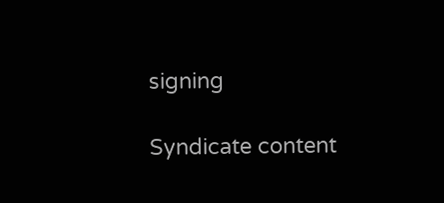signing

Syndicate content